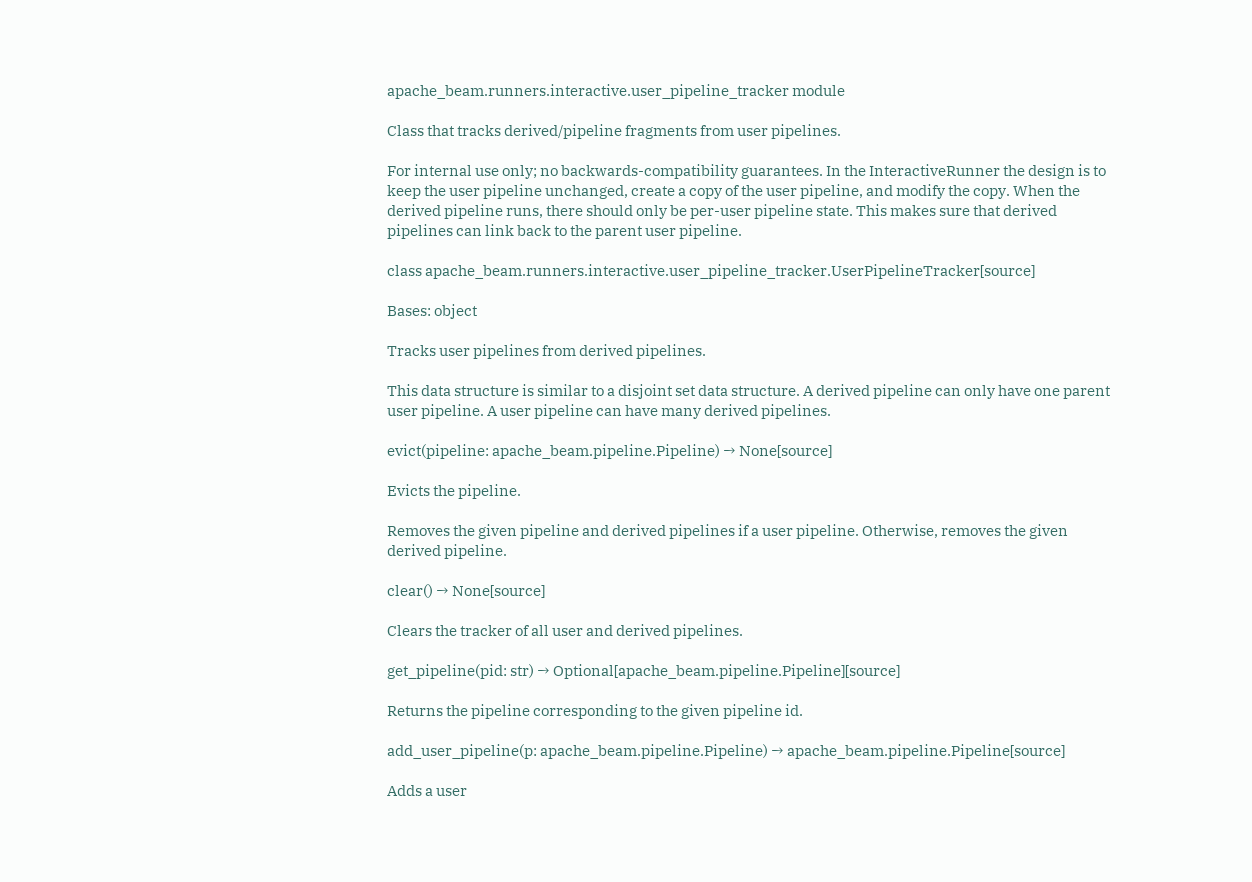apache_beam.runners.interactive.user_pipeline_tracker module

Class that tracks derived/pipeline fragments from user pipelines.

For internal use only; no backwards-compatibility guarantees. In the InteractiveRunner the design is to keep the user pipeline unchanged, create a copy of the user pipeline, and modify the copy. When the derived pipeline runs, there should only be per-user pipeline state. This makes sure that derived pipelines can link back to the parent user pipeline.

class apache_beam.runners.interactive.user_pipeline_tracker.UserPipelineTracker[source]

Bases: object

Tracks user pipelines from derived pipelines.

This data structure is similar to a disjoint set data structure. A derived pipeline can only have one parent user pipeline. A user pipeline can have many derived pipelines.

evict(pipeline: apache_beam.pipeline.Pipeline) → None[source]

Evicts the pipeline.

Removes the given pipeline and derived pipelines if a user pipeline. Otherwise, removes the given derived pipeline.

clear() → None[source]

Clears the tracker of all user and derived pipelines.

get_pipeline(pid: str) → Optional[apache_beam.pipeline.Pipeline][source]

Returns the pipeline corresponding to the given pipeline id.

add_user_pipeline(p: apache_beam.pipeline.Pipeline) → apache_beam.pipeline.Pipeline[source]

Adds a user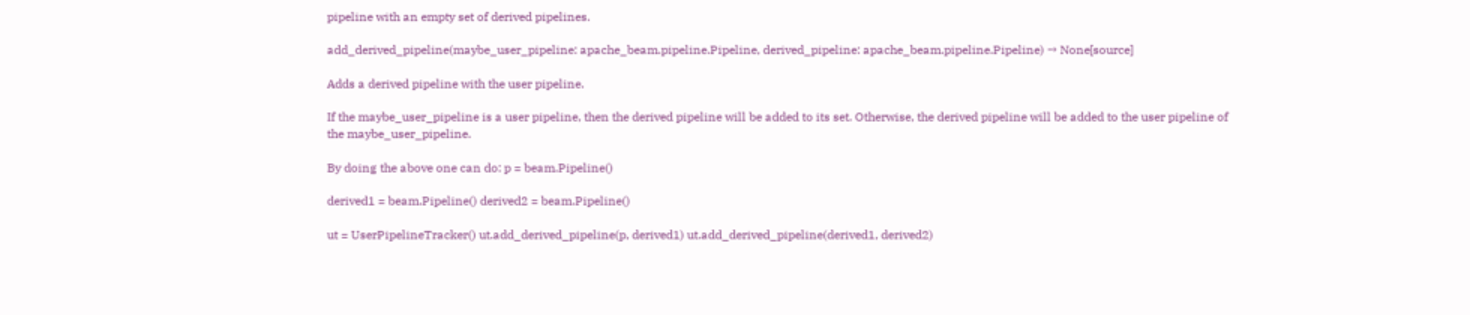pipeline with an empty set of derived pipelines.

add_derived_pipeline(maybe_user_pipeline: apache_beam.pipeline.Pipeline, derived_pipeline: apache_beam.pipeline.Pipeline) → None[source]

Adds a derived pipeline with the user pipeline.

If the maybe_user_pipeline is a user pipeline, then the derived pipeline will be added to its set. Otherwise, the derived pipeline will be added to the user pipeline of the maybe_user_pipeline.

By doing the above one can do: p = beam.Pipeline()

derived1 = beam.Pipeline() derived2 = beam.Pipeline()

ut = UserPipelineTracker() ut.add_derived_pipeline(p, derived1) ut.add_derived_pipeline(derived1, derived2)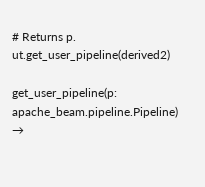# Returns p. ut.get_user_pipeline(derived2)

get_user_pipeline(p: apache_beam.pipeline.Pipeline) →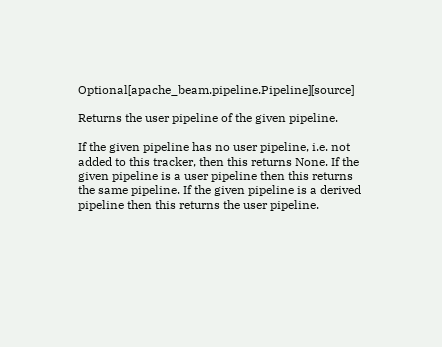Optional[apache_beam.pipeline.Pipeline][source]

Returns the user pipeline of the given pipeline.

If the given pipeline has no user pipeline, i.e. not added to this tracker, then this returns None. If the given pipeline is a user pipeline then this returns the same pipeline. If the given pipeline is a derived pipeline then this returns the user pipeline.